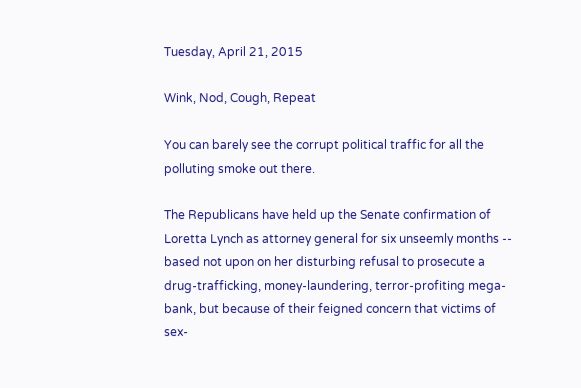Tuesday, April 21, 2015

Wink, Nod, Cough, Repeat

You can barely see the corrupt political traffic for all the polluting smoke out there.

The Republicans have held up the Senate confirmation of Loretta Lynch as attorney general for six unseemly months --  based not upon on her disturbing refusal to prosecute a drug-trafficking, money-laundering, terror-profiting mega-bank, but because of their feigned concern that victims of sex-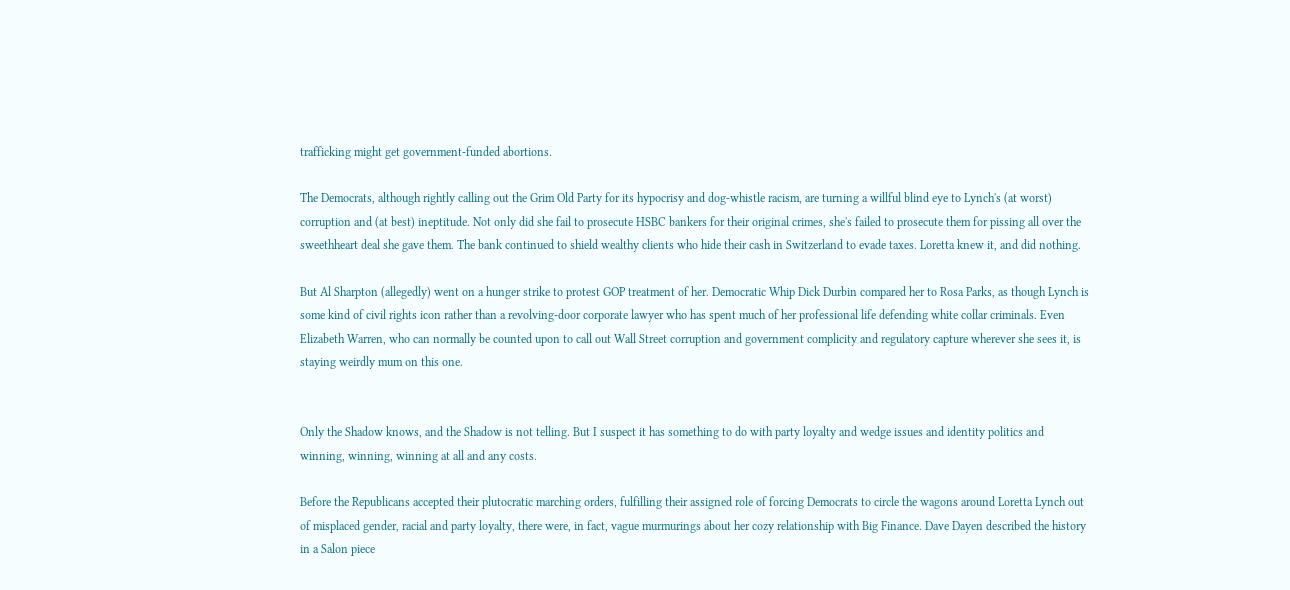trafficking might get government-funded abortions.

The Democrats, although rightly calling out the Grim Old Party for its hypocrisy and dog-whistle racism, are turning a willful blind eye to Lynch's (at worst) corruption and (at best) ineptitude. Not only did she fail to prosecute HSBC bankers for their original crimes, she's failed to prosecute them for pissing all over the sweethheart deal she gave them. The bank continued to shield wealthy clients who hide their cash in Switzerland to evade taxes. Loretta knew it, and did nothing.

But Al Sharpton (allegedly) went on a hunger strike to protest GOP treatment of her. Democratic Whip Dick Durbin compared her to Rosa Parks, as though Lynch is some kind of civil rights icon rather than a revolving-door corporate lawyer who has spent much of her professional life defending white collar criminals. Even Elizabeth Warren, who can normally be counted upon to call out Wall Street corruption and government complicity and regulatory capture wherever she sees it, is staying weirdly mum on this one.


Only the Shadow knows, and the Shadow is not telling. But I suspect it has something to do with party loyalty and wedge issues and identity politics and winning, winning, winning at all and any costs.

Before the Republicans accepted their plutocratic marching orders, fulfilling their assigned role of forcing Democrats to circle the wagons around Loretta Lynch out of misplaced gender, racial and party loyalty, there were, in fact, vague murmurings about her cozy relationship with Big Finance. Dave Dayen described the history in a Salon piece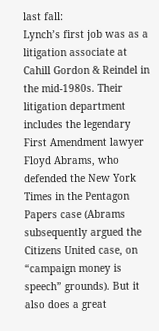last fall:
Lynch’s first job was as a litigation associate at Cahill Gordon & Reindel in the mid-1980s. Their litigation department includes the legendary First Amendment lawyer Floyd Abrams, who defended the New York Times in the Pentagon Papers case (Abrams subsequently argued the Citizens United case, on “campaign money is speech” grounds). But it also does a great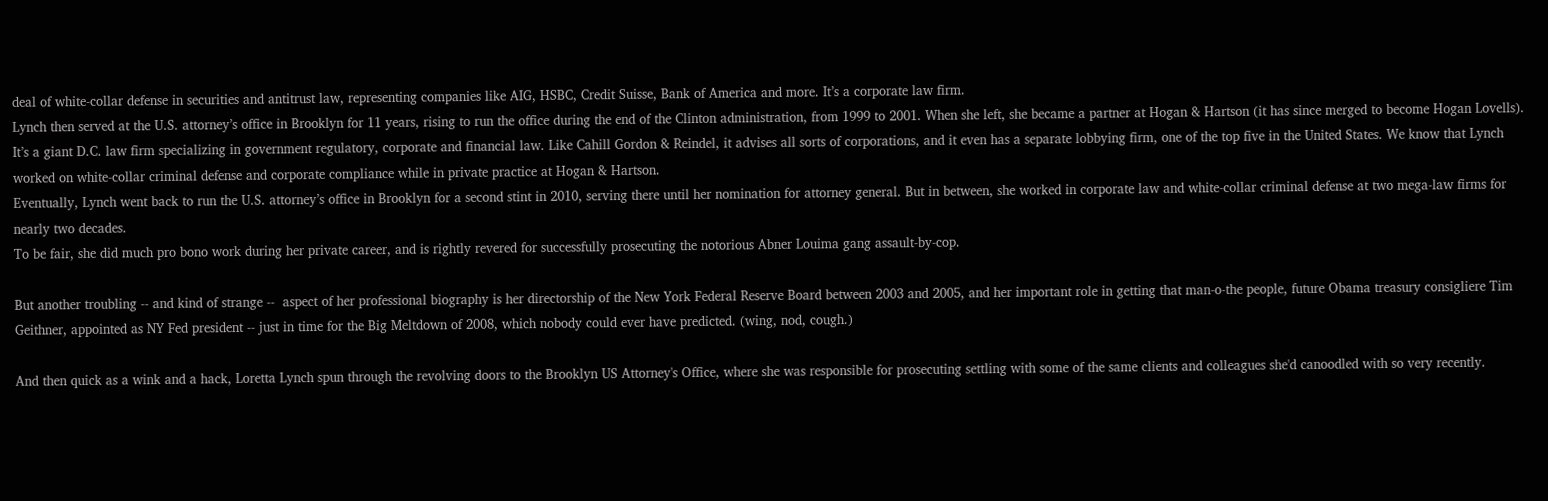deal of white-collar defense in securities and antitrust law, representing companies like AIG, HSBC, Credit Suisse, Bank of America and more. It’s a corporate law firm.
Lynch then served at the U.S. attorney’s office in Brooklyn for 11 years, rising to run the office during the end of the Clinton administration, from 1999 to 2001. When she left, she became a partner at Hogan & Hartson (it has since merged to become Hogan Lovells). It’s a giant D.C. law firm specializing in government regulatory, corporate and financial law. Like Cahill Gordon & Reindel, it advises all sorts of corporations, and it even has a separate lobbying firm, one of the top five in the United States. We know that Lynch worked on white-collar criminal defense and corporate compliance while in private practice at Hogan & Hartson.
Eventually, Lynch went back to run the U.S. attorney’s office in Brooklyn for a second stint in 2010, serving there until her nomination for attorney general. But in between, she worked in corporate law and white-collar criminal defense at two mega-law firms for nearly two decades.
To be fair, she did much pro bono work during her private career, and is rightly revered for successfully prosecuting the notorious Abner Louima gang assault-by-cop.

But another troubling -- and kind of strange --  aspect of her professional biography is her directorship of the New York Federal Reserve Board between 2003 and 2005, and her important role in getting that man-o-the people, future Obama treasury consigliere Tim Geithner, appointed as NY Fed president -- just in time for the Big Meltdown of 2008, which nobody could ever have predicted. (wing, nod, cough.)

And then quick as a wink and a hack, Loretta Lynch spun through the revolving doors to the Brooklyn US Attorney's Office, where she was responsible for prosecuting settling with some of the same clients and colleagues she'd canoodled with so very recently.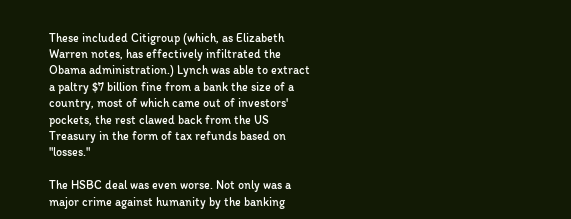These included Citigroup (which, as Elizabeth Warren notes, has effectively infiltrated the Obama administration.) Lynch was able to extract a paltry $7 billion fine from a bank the size of a country, most of which came out of investors' pockets, the rest clawed back from the US Treasury in the form of tax refunds based on "losses."

The HSBC deal was even worse. Not only was a major crime against humanity by the banking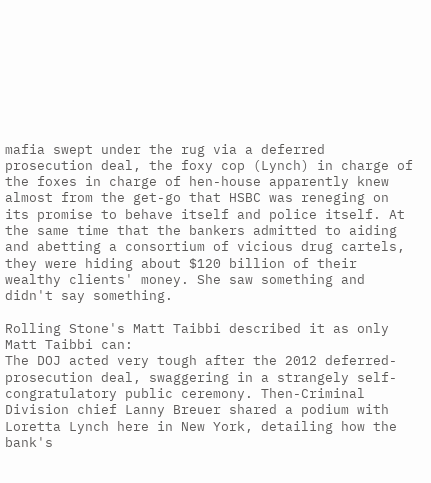mafia swept under the rug via a deferred prosecution deal, the foxy cop (Lynch) in charge of the foxes in charge of hen-house apparently knew almost from the get-go that HSBC was reneging on its promise to behave itself and police itself. At the same time that the bankers admitted to aiding and abetting a consortium of vicious drug cartels, they were hiding about $120 billion of their wealthy clients' money. She saw something and didn't say something.

Rolling Stone's Matt Taibbi described it as only Matt Taibbi can:
The DOJ acted very tough after the 2012 deferred-prosecution deal, swaggering in a strangely self-congratulatory public ceremony. Then-Criminal Division chief Lanny Breuer shared a podium with Loretta Lynch here in New York, detailing how the bank's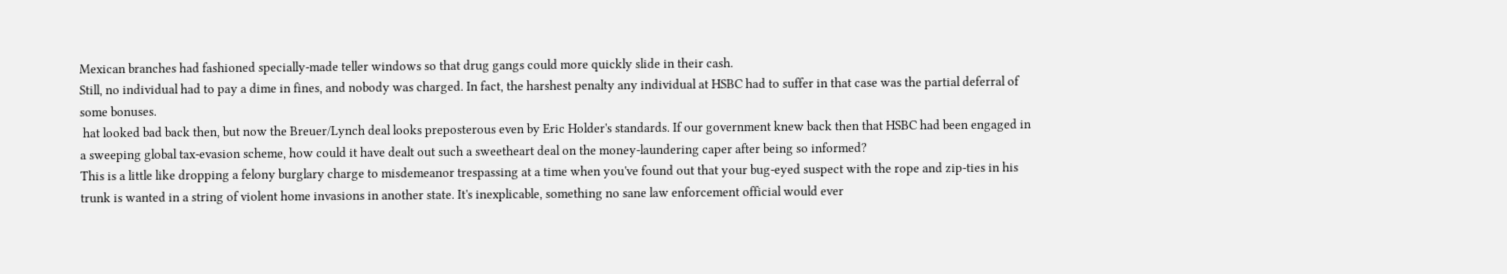Mexican branches had fashioned specially-made teller windows so that drug gangs could more quickly slide in their cash.
Still, no individual had to pay a dime in fines, and nobody was charged. In fact, the harshest penalty any individual at HSBC had to suffer in that case was the partial deferral of some bonuses.
 hat looked bad back then, but now the Breuer/Lynch deal looks preposterous even by Eric Holder's standards. If our government knew back then that HSBC had been engaged in a sweeping global tax-evasion scheme, how could it have dealt out such a sweetheart deal on the money-laundering caper after being so informed?
This is a little like dropping a felony burglary charge to misdemeanor trespassing at a time when you've found out that your bug-eyed suspect with the rope and zip-ties in his trunk is wanted in a string of violent home invasions in another state. It's inexplicable, something no sane law enforcement official would ever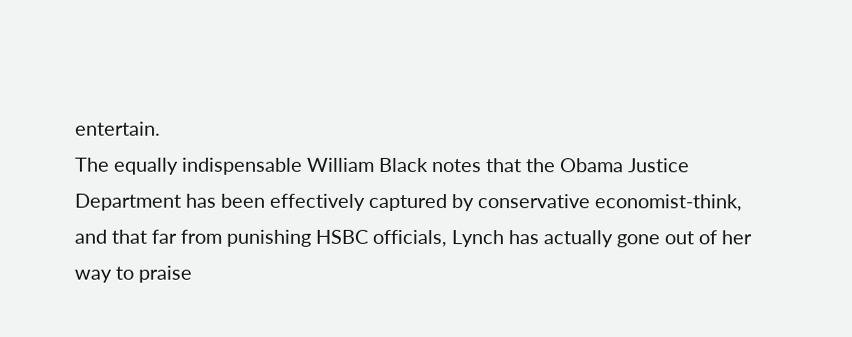entertain.
The equally indispensable William Black notes that the Obama Justice Department has been effectively captured by conservative economist-think, and that far from punishing HSBC officials, Lynch has actually gone out of her way to praise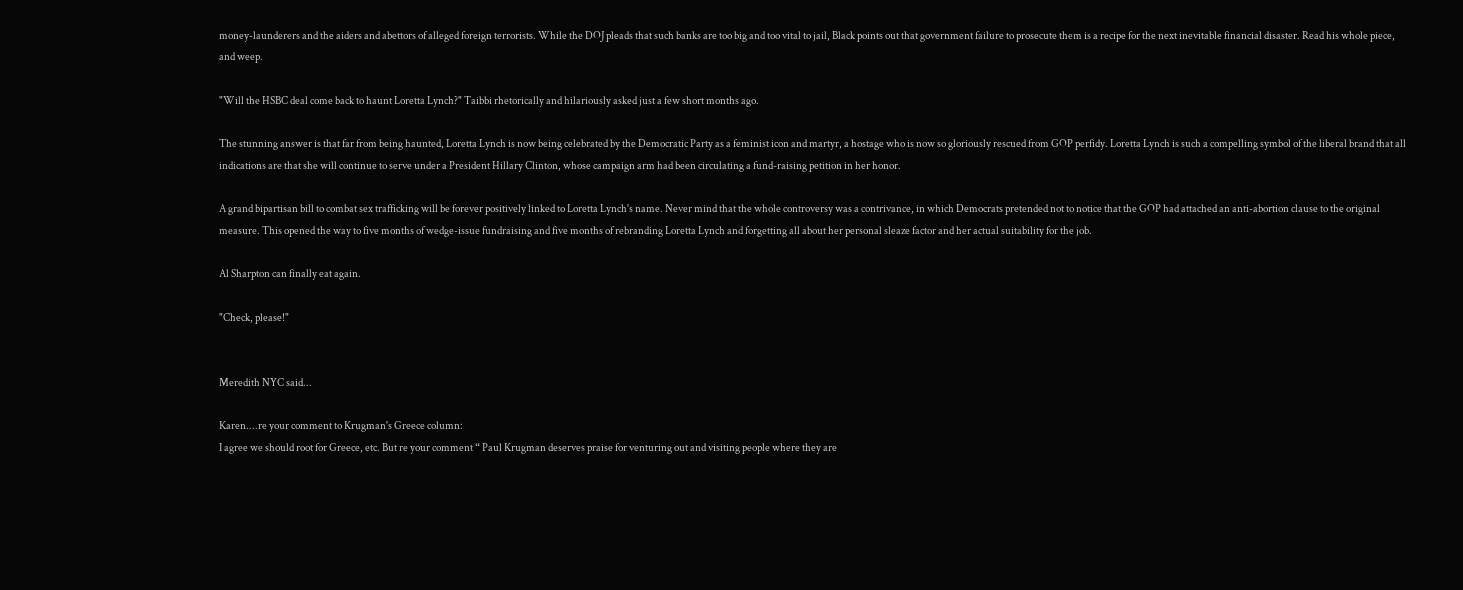money-launderers and the aiders and abettors of alleged foreign terrorists. While the DOJ pleads that such banks are too big and too vital to jail, Black points out that government failure to prosecute them is a recipe for the next inevitable financial disaster. Read his whole piece, and weep.

"Will the HSBC deal come back to haunt Loretta Lynch?" Taibbi rhetorically and hilariously asked just a few short months ago.

The stunning answer is that far from being haunted, Loretta Lynch is now being celebrated by the Democratic Party as a feminist icon and martyr, a hostage who is now so gloriously rescued from GOP perfidy. Loretta Lynch is such a compelling symbol of the liberal brand that all indications are that she will continue to serve under a President Hillary Clinton, whose campaign arm had been circulating a fund-raising petition in her honor.

A grand bipartisan bill to combat sex trafficking will be forever positively linked to Loretta Lynch's name. Never mind that the whole controversy was a contrivance, in which Democrats pretended not to notice that the GOP had attached an anti-abortion clause to the original measure. This opened the way to five months of wedge-issue fundraising and five months of rebranding Loretta Lynch and forgetting all about her personal sleaze factor and her actual suitability for the job.

Al Sharpton can finally eat again.

"Check, please!"


Meredith NYC said...

Karen....re your comment to Krugman's Greece column:
I agree we should root for Greece, etc. But re your comment “ Paul Krugman deserves praise for venturing out and visiting people where they are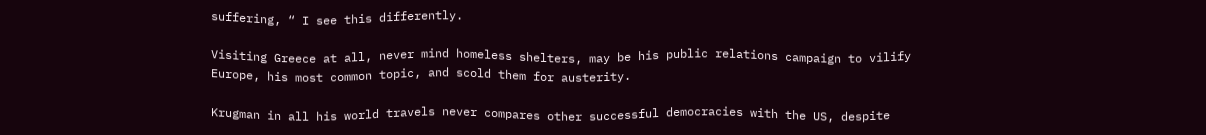suffering, “ I see this differently.

Visiting Greece at all, never mind homeless shelters, may be his public relations campaign to vilify Europe, his most common topic, and scold them for austerity.

Krugman in all his world travels never compares other successful democracies with the US, despite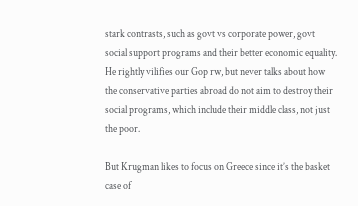stark contrasts, such as govt vs corporate power, govt social support programs and their better economic equality. He rightly vilifies our Gop rw, but never talks about how the conservative parties abroad do not aim to destroy their social programs, which include their middle class, not just the poor.

But Krugman likes to focus on Greece since it’s the basket case of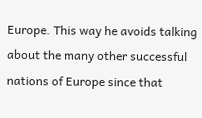Europe. This way he avoids talking about the many other successful nations of Europe since that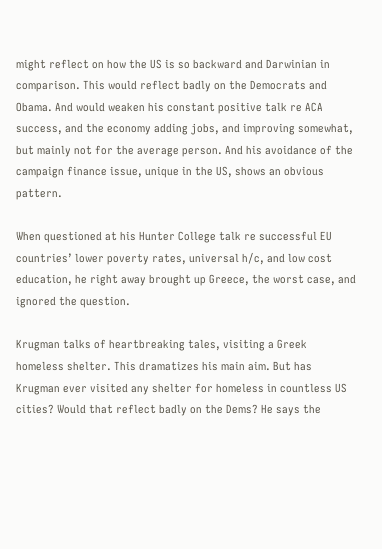might reflect on how the US is so backward and Darwinian in comparison. This would reflect badly on the Democrats and Obama. And would weaken his constant positive talk re ACA success, and the economy adding jobs, and improving somewhat, but mainly not for the average person. And his avoidance of the campaign finance issue, unique in the US, shows an obvious pattern.

When questioned at his Hunter College talk re successful EU countries’ lower poverty rates, universal h/c, and low cost education, he right away brought up Greece, the worst case, and ignored the question.

Krugman talks of heartbreaking tales, visiting a Greek homeless shelter. This dramatizes his main aim. But has Krugman ever visited any shelter for homeless in countless US cities? Would that reflect badly on the Dems? He says the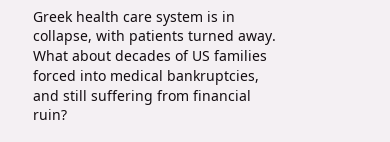Greek health care system is in collapse, with patients turned away. What about decades of US families forced into medical bankruptcies, and still suffering from financial ruin?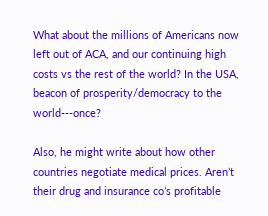What about the millions of Americans now left out of ACA, and our continuing high costs vs the rest of the world? In the USA, beacon of prosperity/democracy to the world---once?

Also, he might write about how other countries negotiate medical prices. Aren’t their drug and insurance co’s profitable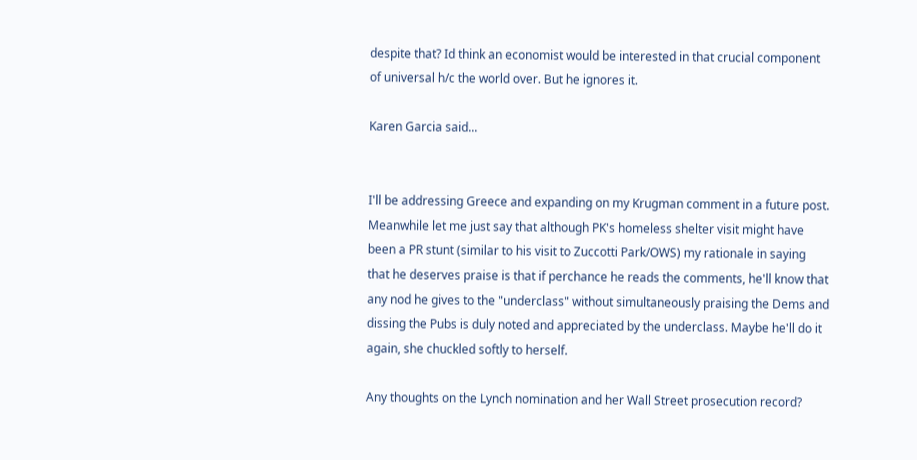despite that? Id think an economist would be interested in that crucial component of universal h/c the world over. But he ignores it.

Karen Garcia said...


I'll be addressing Greece and expanding on my Krugman comment in a future post. Meanwhile let me just say that although PK's homeless shelter visit might have been a PR stunt (similar to his visit to Zuccotti Park/OWS) my rationale in saying that he deserves praise is that if perchance he reads the comments, he'll know that any nod he gives to the "underclass" without simultaneously praising the Dems and dissing the Pubs is duly noted and appreciated by the underclass. Maybe he'll do it again, she chuckled softly to herself.

Any thoughts on the Lynch nomination and her Wall Street prosecution record?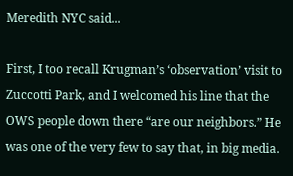Meredith NYC said...

First, I too recall Krugman’s ‘observation’ visit to Zuccotti Park, and I welcomed his line that the OWS people down there “are our neighbors.” He was one of the very few to say that, in big media.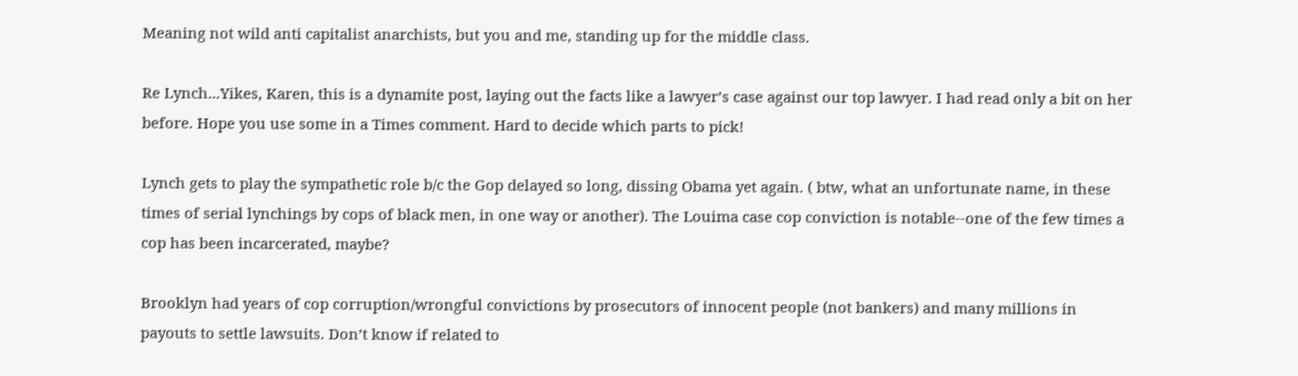Meaning not wild anti capitalist anarchists, but you and me, standing up for the middle class.

Re Lynch...Yikes, Karen, this is a dynamite post, laying out the facts like a lawyer’s case against our top lawyer. I had read only a bit on her before. Hope you use some in a Times comment. Hard to decide which parts to pick!

Lynch gets to play the sympathetic role b/c the Gop delayed so long, dissing Obama yet again. ( btw, what an unfortunate name, in these times of serial lynchings by cops of black men, in one way or another). The Louima case cop conviction is notable--one of the few times a cop has been incarcerated, maybe?

Brooklyn had years of cop corruption/wrongful convictions by prosecutors of innocent people (not bankers) and many millions in payouts to settle lawsuits. Don’t know if related to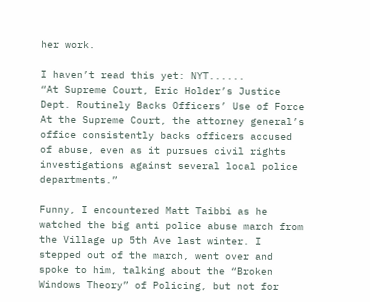her work.

I haven’t read this yet: NYT......
“At Supreme Court, Eric Holder’s Justice Dept. Routinely Backs Officers’ Use of Force
At the Supreme Court, the attorney general’s office consistently backs officers accused of abuse, even as it pursues civil rights investigations against several local police departments.”

Funny, I encountered Matt Taibbi as he watched the big anti police abuse march from the Village up 5th Ave last winter. I stepped out of the march, went over and spoke to him, talking about the “Broken Windows Theory” of Policing, but not for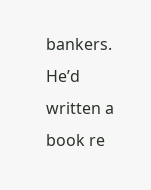bankers. He’d written a book re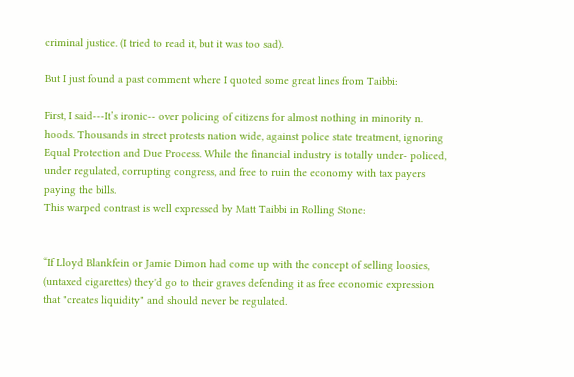criminal justice. (I tried to read it, but it was too sad).

But I just found a past comment where I quoted some great lines from Taibbi:

First, I said---It’s ironic-- over policing of citizens for almost nothing in minority n. hoods. Thousands in street protests nation wide, against police state treatment, ignoring Equal Protection and Due Process. While the financial industry is totally under- policed, under regulated, corrupting congress, and free to ruin the economy with tax payers paying the bills.
This warped contrast is well expressed by Matt Taibbi in Rolling Stone:


“If Lloyd Blankfein or Jamie Dimon had come up with the concept of selling loosies, (untaxed cigarettes) they'd go to their graves defending it as free economic expression that "creates liquidity" and should never be regulated.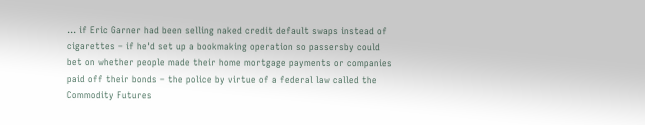... if Eric Garner had been selling naked credit default swaps instead of cigarettes – if he'd set up a bookmaking operation so passersby could bet on whether people made their home mortgage payments or companies paid off their bonds – the police by virtue of a federal law called the Commodity Futures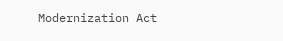Modernization Act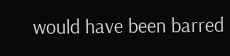would have been barred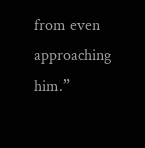from even approaching him.”